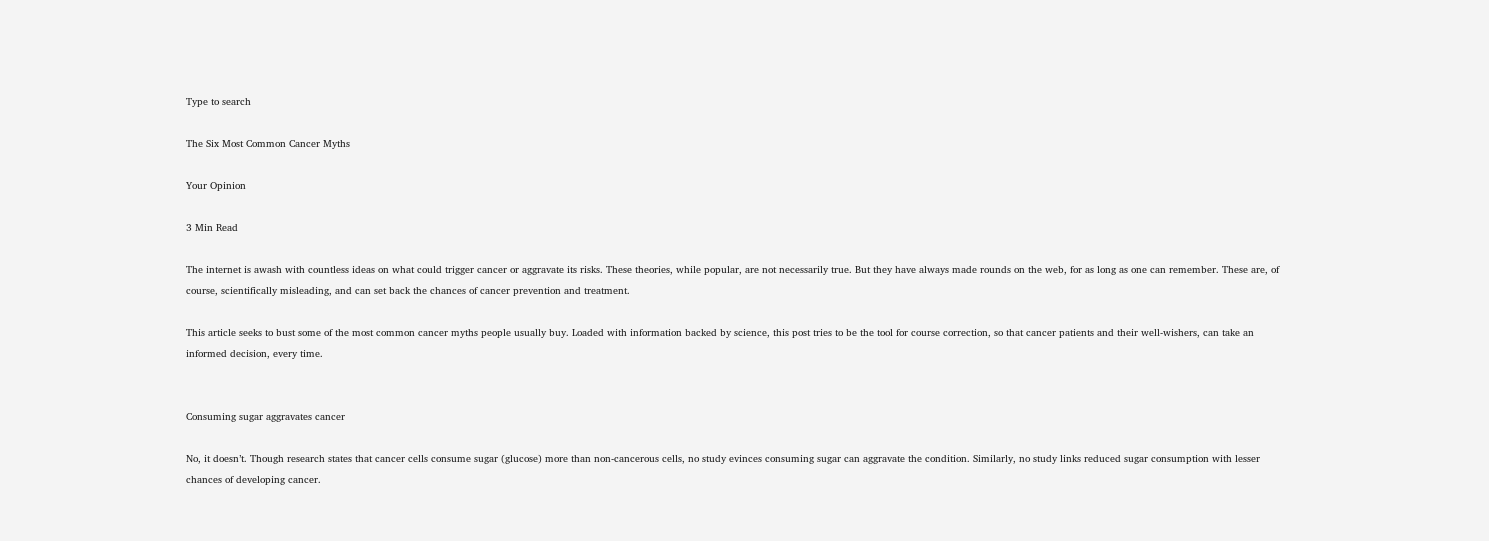Type to search

The Six Most Common Cancer Myths

Your Opinion

3 Min Read

The internet is awash with countless ideas on what could trigger cancer or aggravate its risks. These theories, while popular, are not necessarily true. But they have always made rounds on the web, for as long as one can remember. These are, of course, scientifically misleading, and can set back the chances of cancer prevention and treatment.

This article seeks to bust some of the most common cancer myths people usually buy. Loaded with information backed by science, this post tries to be the tool for course correction, so that cancer patients and their well-wishers, can take an informed decision, every time.


Consuming sugar aggravates cancer

No, it doesn’t. Though research states that cancer cells consume sugar (glucose) more than non-cancerous cells, no study evinces consuming sugar can aggravate the condition. Similarly, no study links reduced sugar consumption with lesser chances of developing cancer.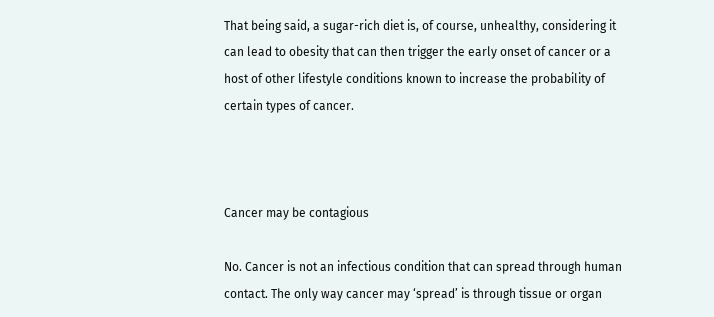That being said, a sugar-rich diet is, of course, unhealthy, considering it can lead to obesity that can then trigger the early onset of cancer or a host of other lifestyle conditions known to increase the probability of certain types of cancer.



Cancer may be contagious

No. Cancer is not an infectious condition that can spread through human contact. The only way cancer may ‘spread’ is through tissue or organ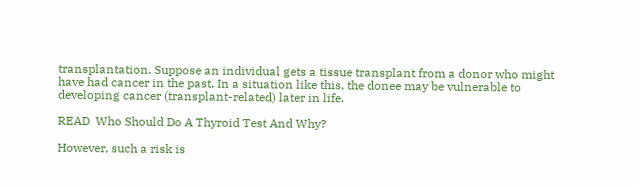transplantation. Suppose an individual gets a tissue transplant from a donor who might have had cancer in the past. In a situation like this, the donee may be vulnerable to developing cancer (transplant-related) later in life.

READ  Who Should Do A Thyroid Test And Why?

However, such a risk is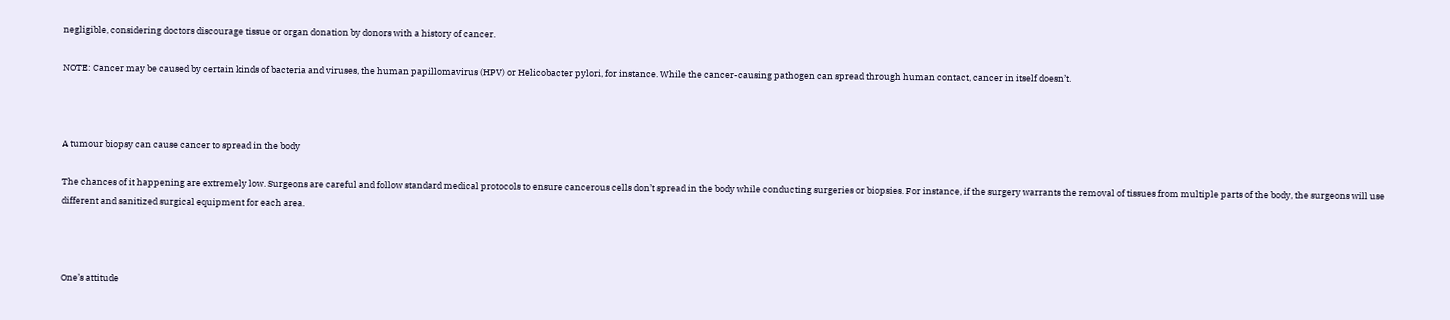negligible, considering doctors discourage tissue or organ donation by donors with a history of cancer.

NOTE: Cancer may be caused by certain kinds of bacteria and viruses, the human papillomavirus (HPV) or Helicobacter pylori, for instance. While the cancer-causing pathogen can spread through human contact, cancer in itself doesn’t.



A tumour biopsy can cause cancer to spread in the body

The chances of it happening are extremely low. Surgeons are careful and follow standard medical protocols to ensure cancerous cells don’t spread in the body while conducting surgeries or biopsies. For instance, if the surgery warrants the removal of tissues from multiple parts of the body, the surgeons will use different and sanitized surgical equipment for each area.



One’s attitude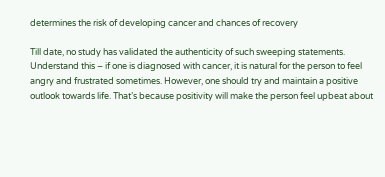determines the risk of developing cancer and chances of recovery

Till date, no study has validated the authenticity of such sweeping statements. Understand this – if one is diagnosed with cancer, it is natural for the person to feel angry and frustrated sometimes. However, one should try and maintain a positive outlook towards life. That’s because positivity will make the person feel upbeat about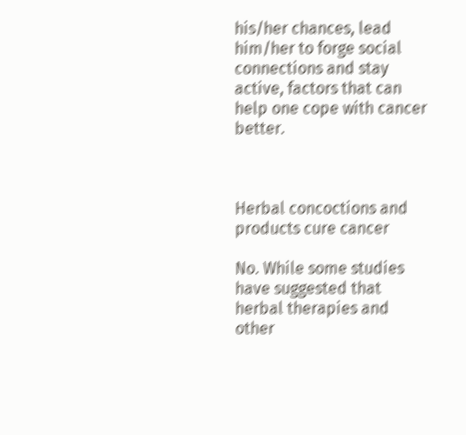his/her chances, lead him/her to forge social connections and stay active, factors that can help one cope with cancer better.



Herbal concoctions and products cure cancer

No. While some studies have suggested that herbal therapies and other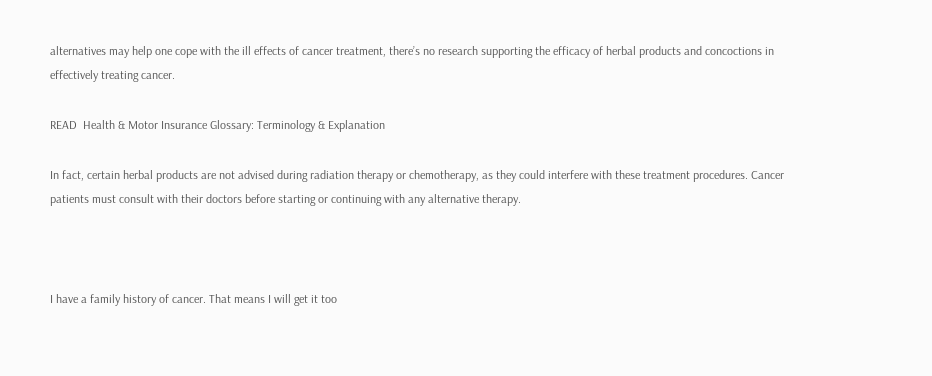alternatives may help one cope with the ill effects of cancer treatment, there’s no research supporting the efficacy of herbal products and concoctions in effectively treating cancer.

READ  Health & Motor Insurance Glossary: Terminology & Explanation

In fact, certain herbal products are not advised during radiation therapy or chemotherapy, as they could interfere with these treatment procedures. Cancer patients must consult with their doctors before starting or continuing with any alternative therapy.



I have a family history of cancer. That means I will get it too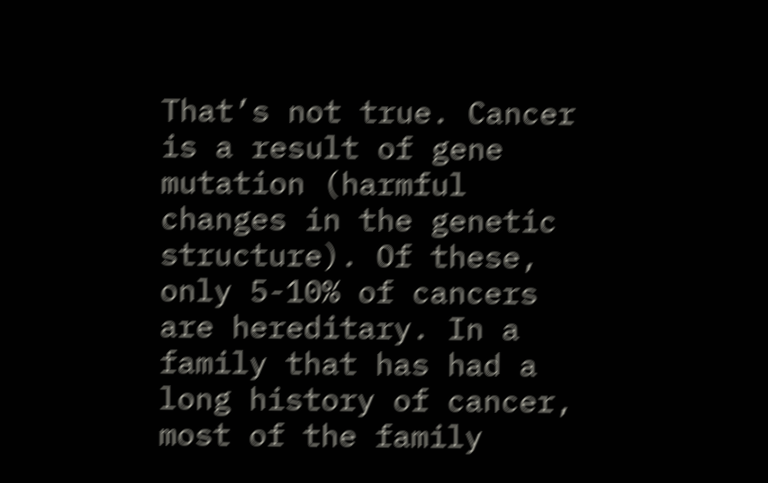That’s not true. Cancer is a result of gene mutation (harmful changes in the genetic structure). Of these, only 5-10% of cancers are hereditary. In a family that has had a long history of cancer, most of the family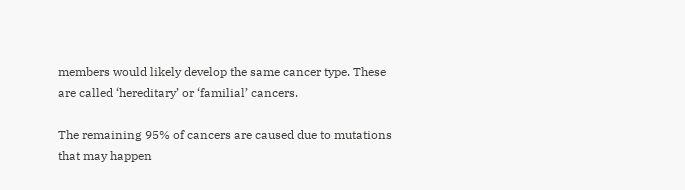members would likely develop the same cancer type. These are called ‘hereditary’ or ‘familial’ cancers.

The remaining 95% of cancers are caused due to mutations that may happen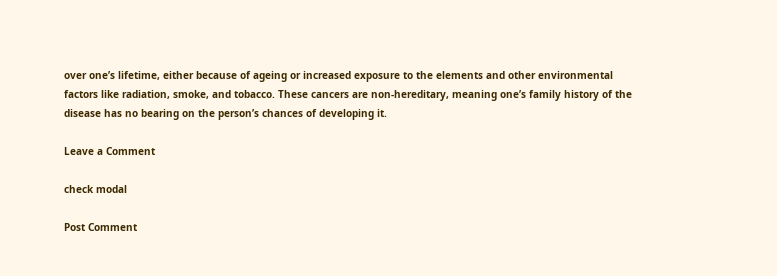over one’s lifetime, either because of ageing or increased exposure to the elements and other environmental factors like radiation, smoke, and tobacco. These cancers are non-hereditary, meaning one’s family history of the disease has no bearing on the person’s chances of developing it.

Leave a Comment

check modal

Post Comment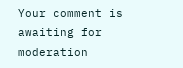Your comment is awaiting for moderation